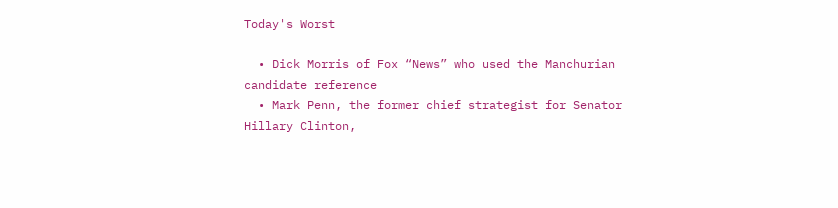Today's Worst

  • Dick Morris of Fox “News” who used the Manchurian candidate reference
  • Mark Penn, the former chief strategist for Senator Hillary Clinton,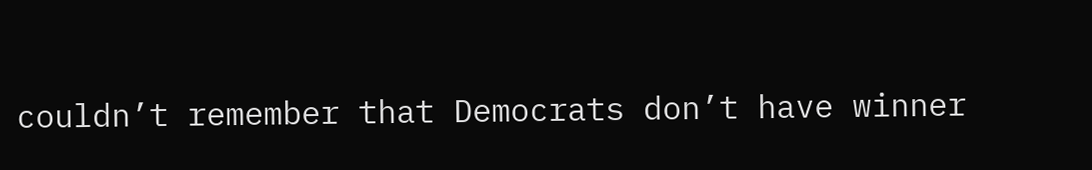couldn’t remember that Democrats don’t have winner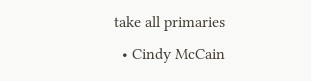take all primaries
  • Cindy McCain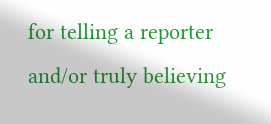for telling a reporter and/or truly believing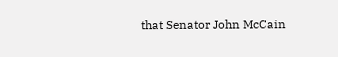that Senator John McCain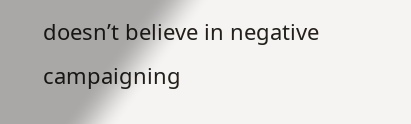doesn’t believe in negative campaigning